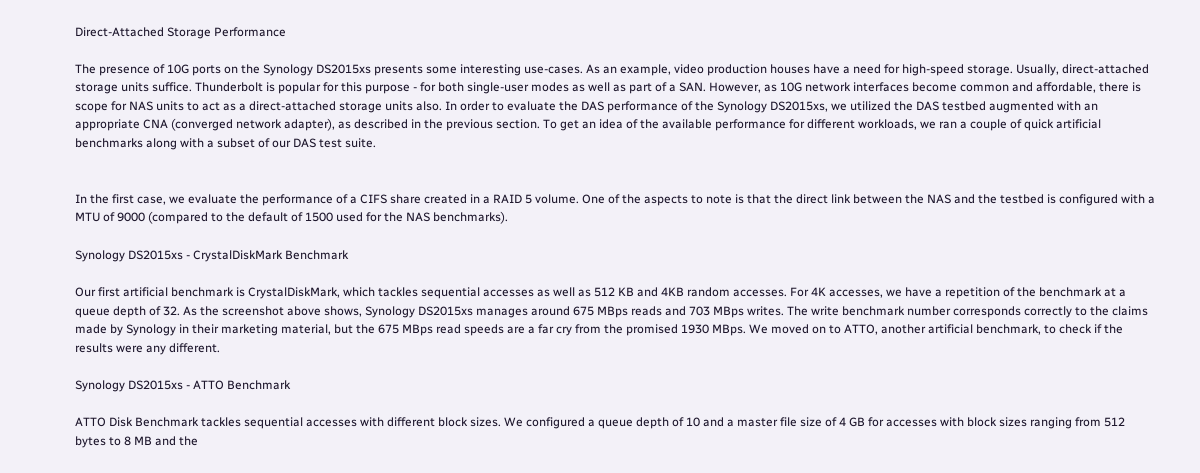Direct-Attached Storage Performance

The presence of 10G ports on the Synology DS2015xs presents some interesting use-cases. As an example, video production houses have a need for high-speed storage. Usually, direct-attached storage units suffice. Thunderbolt is popular for this purpose - for both single-user modes as well as part of a SAN. However, as 10G network interfaces become common and affordable, there is scope for NAS units to act as a direct-attached storage units also. In order to evaluate the DAS performance of the Synology DS2015xs, we utilized the DAS testbed augmented with an appropriate CNA (converged network adapter), as described in the previous section. To get an idea of the available performance for different workloads, we ran a couple of quick artificial benchmarks along with a subset of our DAS test suite.


In the first case, we evaluate the performance of a CIFS share created in a RAID 5 volume. One of the aspects to note is that the direct link between the NAS and the testbed is configured with a MTU of 9000 (compared to the default of 1500 used for the NAS benchmarks).

Synology DS2015xs - CrystalDiskMark Benchmark

Our first artificial benchmark is CrystalDiskMark, which tackles sequential accesses as well as 512 KB and 4KB random accesses. For 4K accesses, we have a repetition of the benchmark at a queue depth of 32. As the screenshot above shows, Synology DS2015xs manages around 675 MBps reads and 703 MBps writes. The write benchmark number corresponds correctly to the claims made by Synology in their marketing material, but the 675 MBps read speeds are a far cry from the promised 1930 MBps. We moved on to ATTO, another artificial benchmark, to check if the results were any different.

Synology DS2015xs - ATTO Benchmark

ATTO Disk Benchmark tackles sequential accesses with different block sizes. We configured a queue depth of 10 and a master file size of 4 GB for accesses with block sizes ranging from 512 bytes to 8 MB and the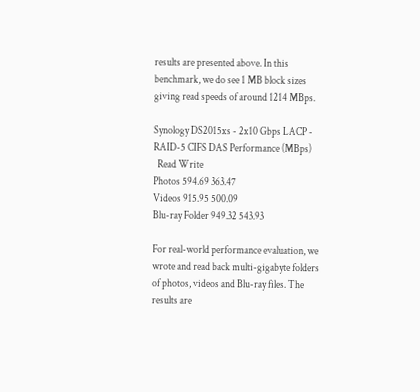results are presented above. In this benchmark, we do see 1 MB block sizes giving read speeds of around 1214 MBps.

Synology DS2015xs - 2x10 Gbps LACP - RAID-5 CIFS DAS Performance (MBps)
  Read Write
Photos 594.69 363.47
Videos 915.95 500.09
Blu-ray Folder 949.32 543.93

For real-world performance evaluation, we wrote and read back multi-gigabyte folders of photos, videos and Blu-ray files. The results are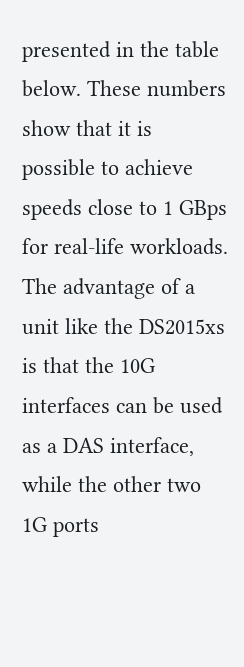presented in the table below. These numbers show that it is possible to achieve speeds close to 1 GBps for real-life workloads. The advantage of a unit like the DS2015xs is that the 10G interfaces can be used as a DAS interface, while the other two 1G ports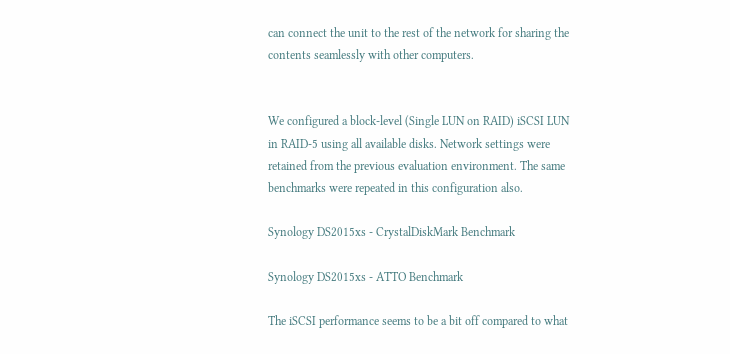can connect the unit to the rest of the network for sharing the contents seamlessly with other computers.


We configured a block-level (Single LUN on RAID) iSCSI LUN in RAID-5 using all available disks. Network settings were retained from the previous evaluation environment. The same benchmarks were repeated in this configuration also.

Synology DS2015xs - CrystalDiskMark Benchmark

Synology DS2015xs - ATTO Benchmark

The iSCSI performance seems to be a bit off compared to what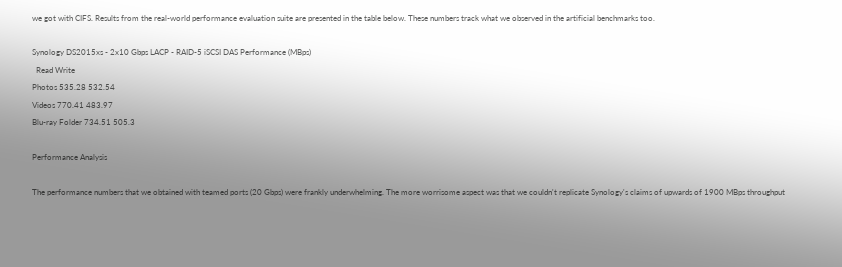we got with CIFS. Results from the real-world performance evaluation suite are presented in the table below. These numbers track what we observed in the artificial benchmarks too.

Synology DS2015xs - 2x10 Gbps LACP - RAID-5 iSCSI DAS Performance (MBps)
  Read Write
Photos 535.28 532.54
Videos 770.41 483.97
Blu-ray Folder 734.51 505.3

Performance Analysis

The performance numbers that we obtained with teamed ports (20 Gbps) were frankly underwhelming. The more worrisome aspect was that we couldn't replicate Synology's claims of upwards of 1900 MBps throughput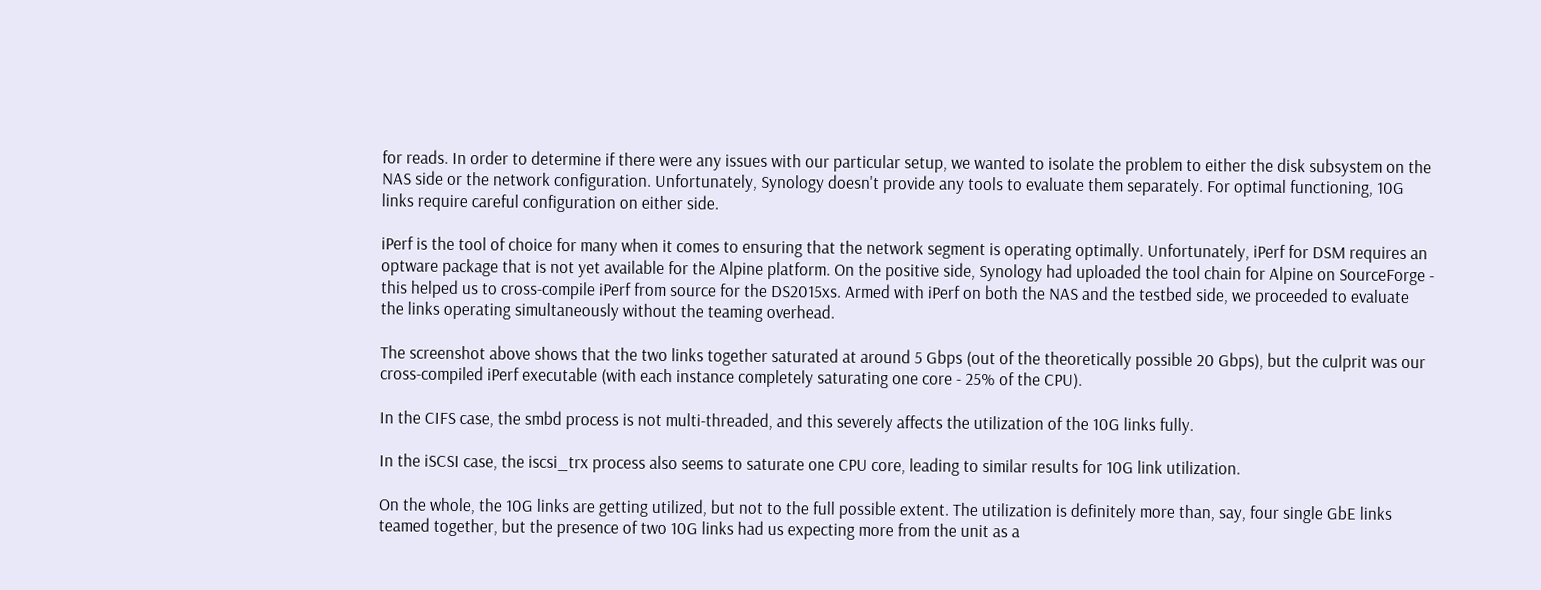for reads. In order to determine if there were any issues with our particular setup, we wanted to isolate the problem to either the disk subsystem on the NAS side or the network configuration. Unfortunately, Synology doesn't provide any tools to evaluate them separately. For optimal functioning, 10G links require careful configuration on either side.

iPerf is the tool of choice for many when it comes to ensuring that the network segment is operating optimally. Unfortunately, iPerf for DSM requires an optware package that is not yet available for the Alpine platform. On the positive side, Synology had uploaded the tool chain for Alpine on SourceForge - this helped us to cross-compile iPerf from source for the DS2015xs. Armed with iPerf on both the NAS and the testbed side, we proceeded to evaluate the links operating simultaneously without the teaming overhead.

The screenshot above shows that the two links together saturated at around 5 Gbps (out of the theoretically possible 20 Gbps), but the culprit was our cross-compiled iPerf executable (with each instance completely saturating one core - 25% of the CPU).

In the CIFS case, the smbd process is not multi-threaded, and this severely affects the utilization of the 10G links fully.

In the iSCSI case, the iscsi_trx process also seems to saturate one CPU core, leading to similar results for 10G link utilization.

On the whole, the 10G links are getting utilized, but not to the full possible extent. The utilization is definitely more than, say, four single GbE links teamed together, but the presence of two 10G links had us expecting more from the unit as a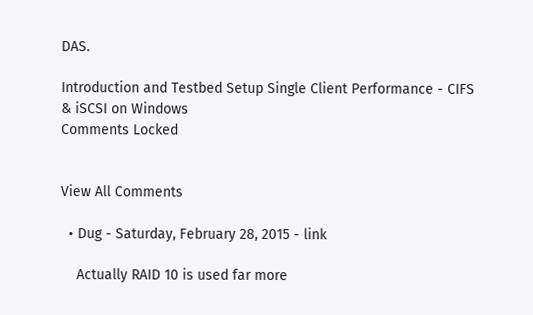DAS.

Introduction and Testbed Setup Single Client Performance - CIFS & iSCSI on Windows
Comments Locked


View All Comments

  • Dug - Saturday, February 28, 2015 - link

    Actually RAID 10 is used far more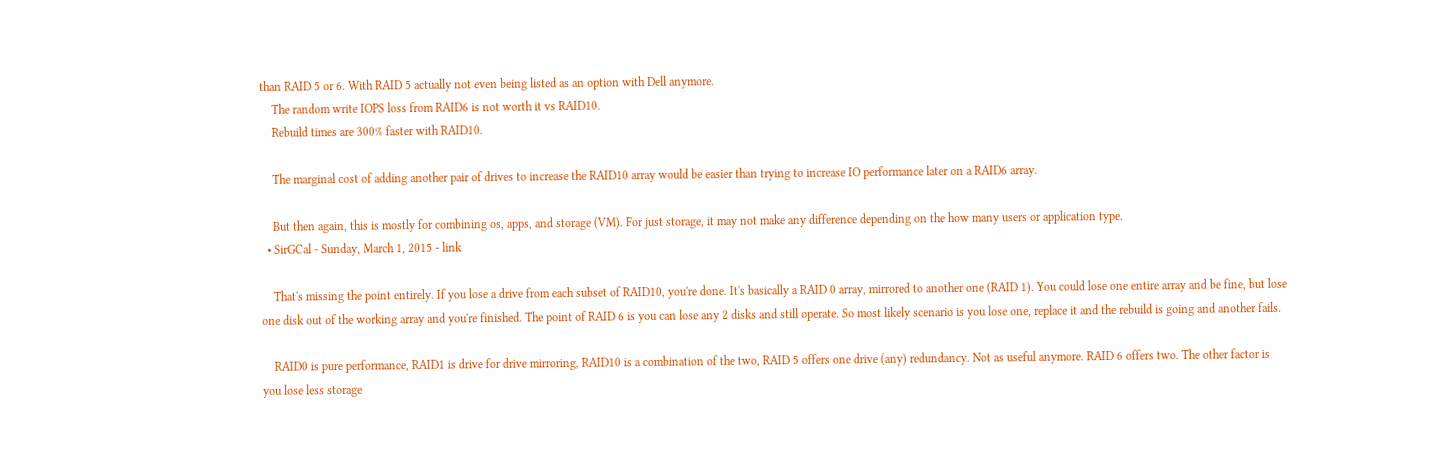than RAID 5 or 6. With RAID 5 actually not even being listed as an option with Dell anymore.
    The random write IOPS loss from RAID6 is not worth it vs RAID10.
    Rebuild times are 300% faster with RAID10.

    The marginal cost of adding another pair of drives to increase the RAID10 array would be easier than trying to increase IO performance later on a RAID6 array.

    But then again, this is mostly for combining os, apps, and storage (VM). For just storage, it may not make any difference depending on the how many users or application type.
  • SirGCal - Sunday, March 1, 2015 - link

    That's missing the point entirely. If you lose a drive from each subset of RAID10, you're done. It's basically a RAID 0 array, mirrored to another one (RAID 1). You could lose one entire array and be fine, but lose one disk out of the working array and you're finished. The point of RAID 6 is you can lose any 2 disks and still operate. So most likely scenario is you lose one, replace it and the rebuild is going and another fails.

    RAID0 is pure performance, RAID1 is drive for drive mirroring, RAID10 is a combination of the two, RAID 5 offers one drive (any) redundancy. Not as useful anymore. RAID 6 offers two. The other factor is you lose less storage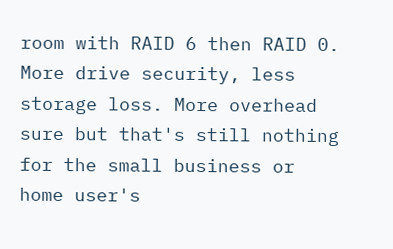room with RAID 6 then RAID 0. More drive security, less storage loss. More overhead sure but that's still nothing for the small business or home user's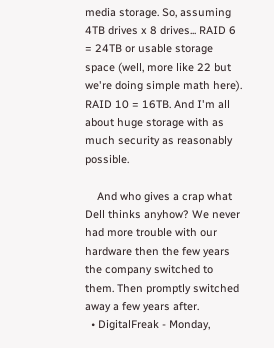media storage. So, assuming 4TB drives x 8 drives... RAID 6 = 24TB or usable storage space (well, more like 22 but we're doing simple math here). RAID 10 = 16TB. And I'm all about huge storage with as much security as reasonably possible.

    And who gives a crap what Dell thinks anyhow? We never had more trouble with our hardware then the few years the company switched to them. Then promptly switched away a few years after.
  • DigitalFreak - Monday,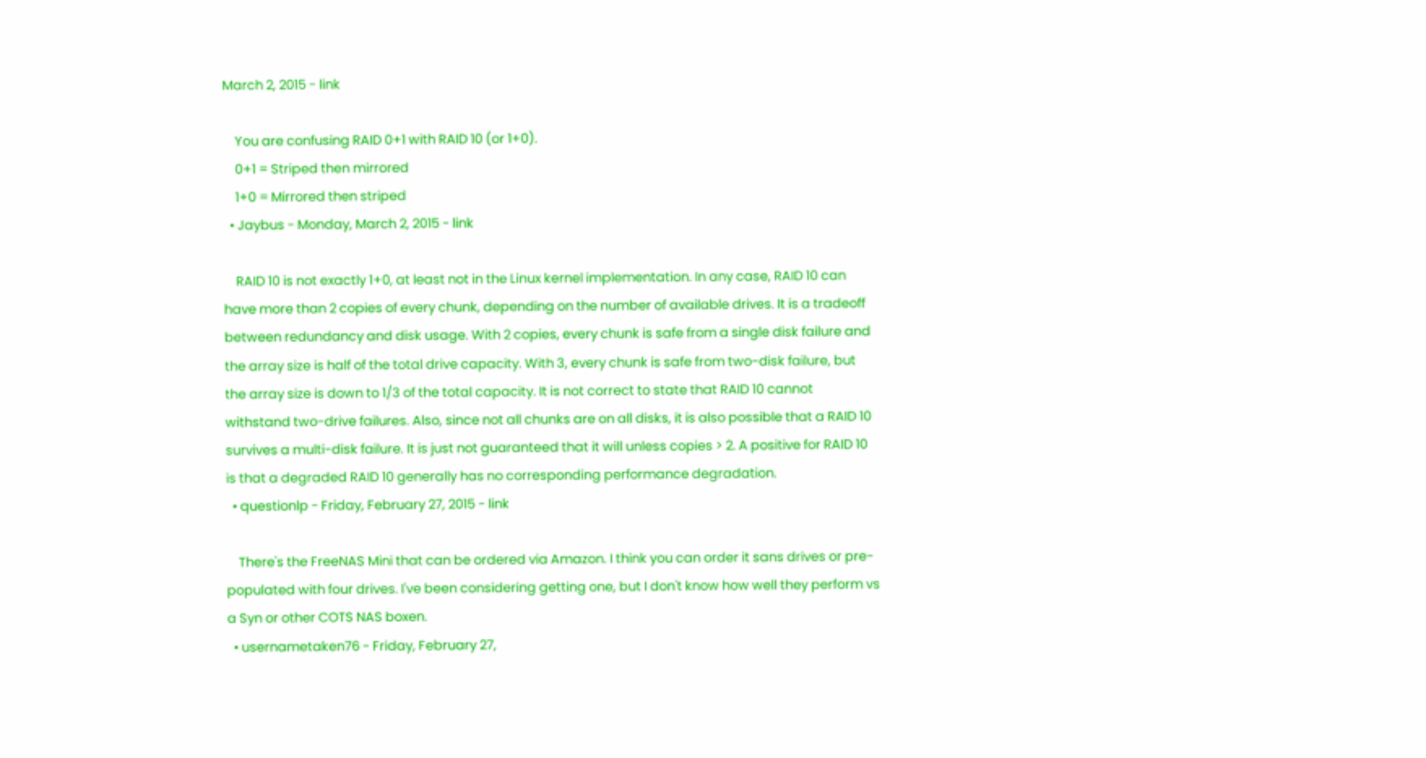March 2, 2015 - link

    You are confusing RAID 0+1 with RAID 10 (or 1+0).
    0+1 = Striped then mirrored
    1+0 = Mirrored then striped
  • Jaybus - Monday, March 2, 2015 - link

    RAID 10 is not exactly 1+0, at least not in the Linux kernel implementation. In any case, RAID 10 can have more than 2 copies of every chunk, depending on the number of available drives. It is a tradeoff between redundancy and disk usage. With 2 copies, every chunk is safe from a single disk failure and the array size is half of the total drive capacity. With 3, every chunk is safe from two-disk failure, but the array size is down to 1/3 of the total capacity. It is not correct to state that RAID 10 cannot withstand two-drive failures. Also, since not all chunks are on all disks, it is also possible that a RAID 10 survives a multi-disk failure. It is just not guaranteed that it will unless copies > 2. A positive for RAID 10 is that a degraded RAID 10 generally has no corresponding performance degradation.
  • questionlp - Friday, February 27, 2015 - link

    There's the FreeNAS Mini that can be ordered via Amazon. I think you can order it sans drives or pre-populated with four drives. I've been considering getting one, but I don't know how well they perform vs a Syn or other COTS NAS boxen.
  • usernametaken76 - Friday, February 27,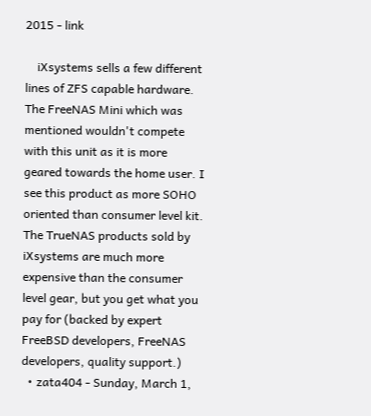2015 - link

    iXsystems sells a few different lines of ZFS capable hardware. The FreeNAS Mini which was mentioned wouldn't compete with this unit as it is more geared towards the home user. I see this product as more SOHO oriented than consumer level kit. The TrueNAS products sold by iXsystems are much more expensive than the consumer level gear, but you get what you pay for (backed by expert FreeBSD developers, FreeNAS developers, quality support.)
  • zata404 - Sunday, March 1,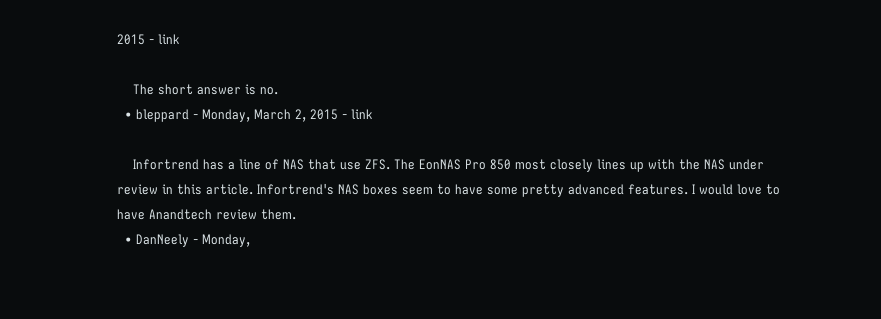2015 - link

    The short answer is no.
  • bleppard - Monday, March 2, 2015 - link

    Infortrend has a line of NAS that use ZFS. The EonNAS Pro 850 most closely lines up with the NAS under review in this article. Infortrend's NAS boxes seem to have some pretty advanced features. I would love to have Anandtech review them.
  • DanNeely - Monday,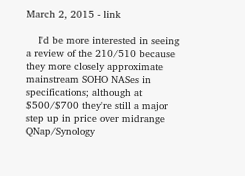March 2, 2015 - link

    I'd be more interested in seeing a review of the 210/510 because they more closely approximate mainstream SOHO NASes in specifications; although at $500/$700 they're still a major step up in price over midrange QNap/Synology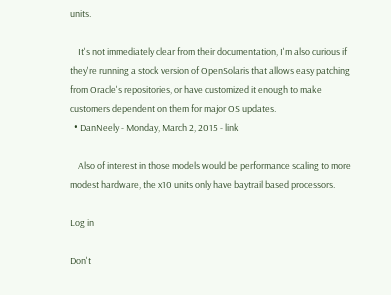units.

    It's not immediately clear from their documentation, I'm also curious if they're running a stock version of OpenSolaris that allows easy patching from Oracle's repositories, or have customized it enough to make customers dependent on them for major OS updates.
  • DanNeely - Monday, March 2, 2015 - link

    Also of interest in those models would be performance scaling to more modest hardware, the x10 units only have baytrail based processors.

Log in

Don't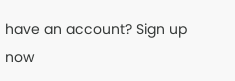have an account? Sign up now